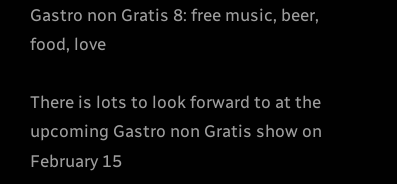Gastro non Gratis 8: free music, beer, food, love

There is lots to look forward to at the upcoming Gastro non Gratis show on February 15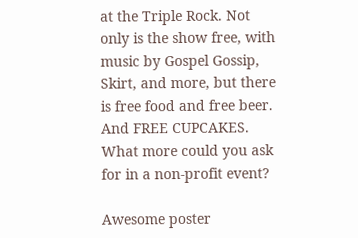at the Triple Rock. Not only is the show free, with music by Gospel Gossip, Skirt, and more, but there is free food and free beer. And FREE CUPCAKES. What more could you ask for in a non-profit event?

Awesome poster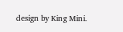design by King Mini.